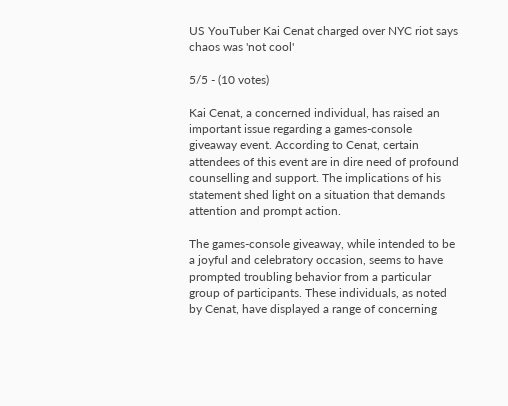US YouTuber Kai Cenat charged over NYC riot says chaos was 'not cool'

5/5 - (10 votes)

Kai Cenat, a concerned individual, has raised an important issue regarding a games-console giveaway event. According to Cenat, certain attendees of this event are in dire need of profound counselling and support. The implications of his statement shed light on a situation that demands attention and prompt action.

The games-console giveaway, while intended to be a joyful and celebratory occasion, seems to have prompted troubling behavior from a particular group of participants. These individuals, as noted by Cenat, have displayed a range of concerning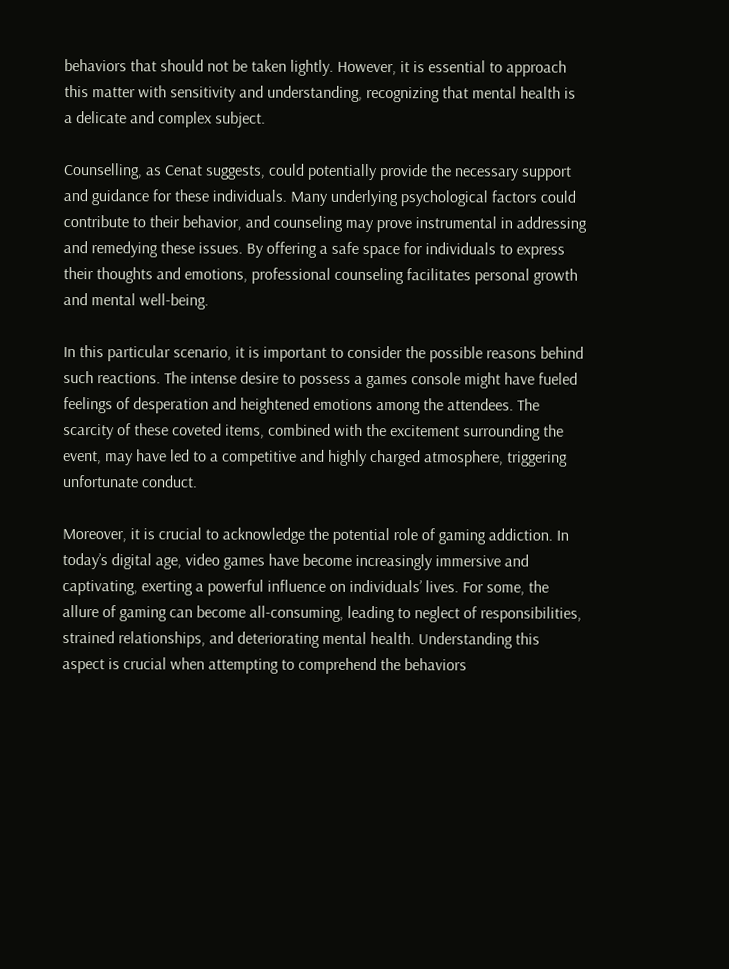behaviors that should not be taken lightly. However, it is essential to approach this matter with sensitivity and understanding, recognizing that mental health is a delicate and complex subject.

Counselling, as Cenat suggests, could potentially provide the necessary support and guidance for these individuals. Many underlying psychological factors could contribute to their behavior, and counseling may prove instrumental in addressing and remedying these issues. By offering a safe space for individuals to express their thoughts and emotions, professional counseling facilitates personal growth and mental well-being.

In this particular scenario, it is important to consider the possible reasons behind such reactions. The intense desire to possess a games console might have fueled feelings of desperation and heightened emotions among the attendees. The scarcity of these coveted items, combined with the excitement surrounding the event, may have led to a competitive and highly charged atmosphere, triggering unfortunate conduct.

Moreover, it is crucial to acknowledge the potential role of gaming addiction. In today’s digital age, video games have become increasingly immersive and captivating, exerting a powerful influence on individuals’ lives. For some, the allure of gaming can become all-consuming, leading to neglect of responsibilities, strained relationships, and deteriorating mental health. Understanding this aspect is crucial when attempting to comprehend the behaviors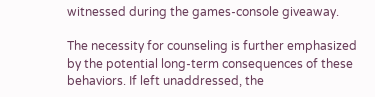witnessed during the games-console giveaway.

The necessity for counseling is further emphasized by the potential long-term consequences of these behaviors. If left unaddressed, the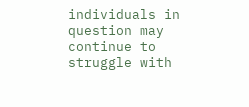individuals in question may continue to struggle with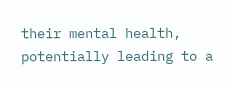their mental health, potentially leading to a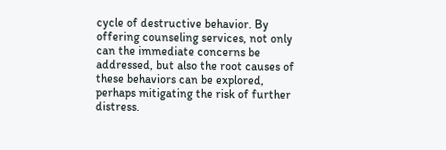cycle of destructive behavior. By offering counseling services, not only can the immediate concerns be addressed, but also the root causes of these behaviors can be explored, perhaps mitigating the risk of further distress.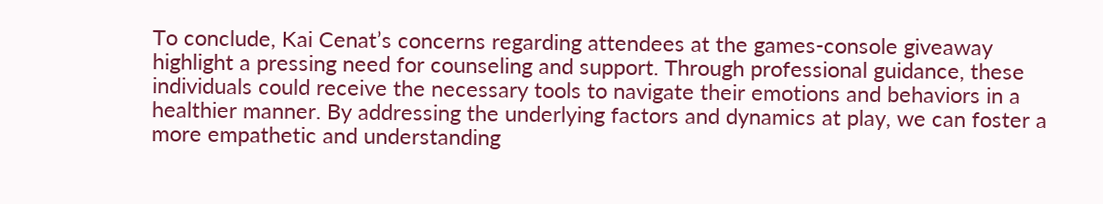To conclude, Kai Cenat’s concerns regarding attendees at the games-console giveaway highlight a pressing need for counseling and support. Through professional guidance, these individuals could receive the necessary tools to navigate their emotions and behaviors in a healthier manner. By addressing the underlying factors and dynamics at play, we can foster a more empathetic and understanding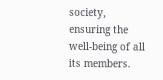society, ensuring the well-being of all its members.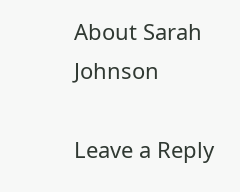About Sarah Johnson

Leave a Reply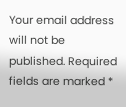Your email address will not be published. Required fields are marked *